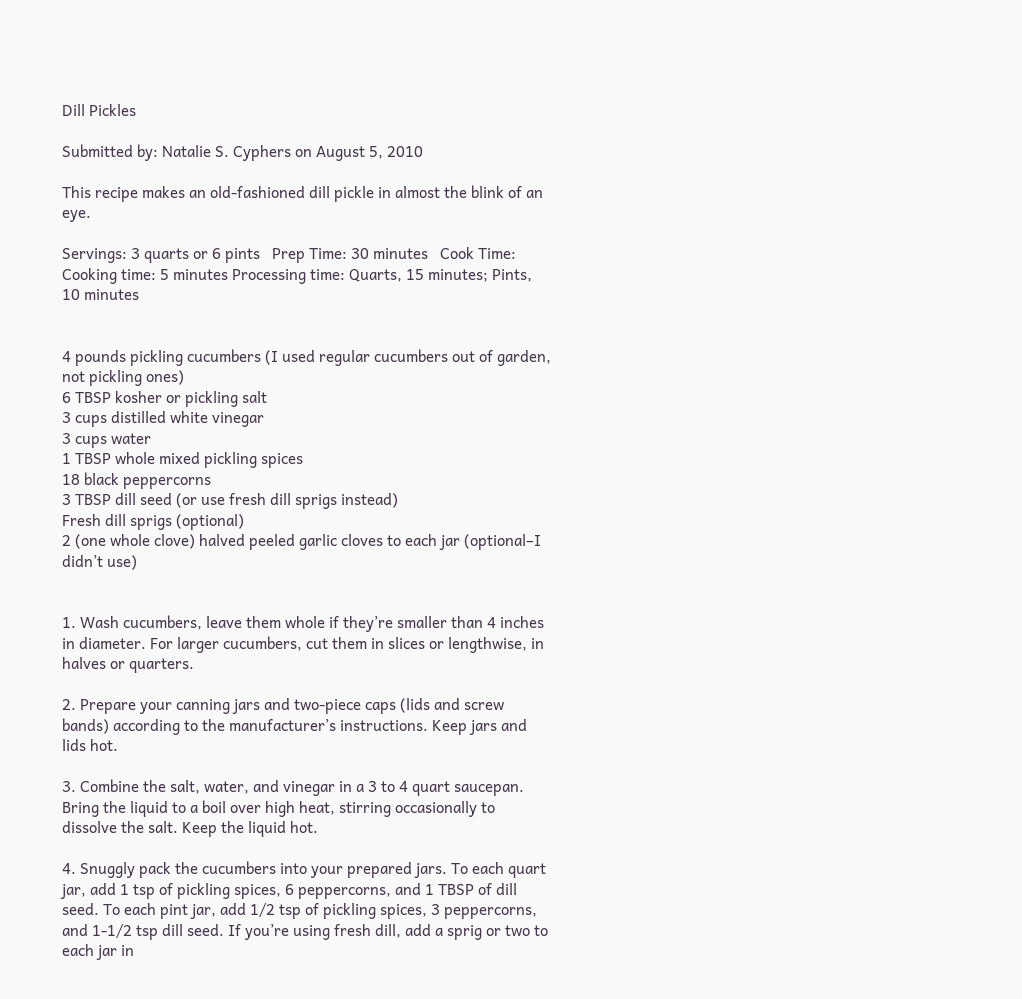Dill Pickles

Submitted by: Natalie S. Cyphers on August 5, 2010

This recipe makes an old-fashioned dill pickle in almost the blink of an eye.

Servings: 3 quarts or 6 pints   Prep Time: 30 minutes   Cook Time: Cooking time: 5 minutes Processing time: Quarts, 15 minutes; Pints, 10 minutes


4 pounds pickling cucumbers (I used regular cucumbers out of garden, not pickling ones)
6 TBSP kosher or pickling salt
3 cups distilled white vinegar
3 cups water
1 TBSP whole mixed pickling spices
18 black peppercorns
3 TBSP dill seed (or use fresh dill sprigs instead)
Fresh dill sprigs (optional)
2 (one whole clove) halved peeled garlic cloves to each jar (optional–I didn’t use)


1. Wash cucumbers, leave them whole if they’re smaller than 4 inches in diameter. For larger cucumbers, cut them in slices or lengthwise, in halves or quarters.

2. Prepare your canning jars and two-piece caps (lids and screw bands) according to the manufacturer’s instructions. Keep jars and lids hot.

3. Combine the salt, water, and vinegar in a 3 to 4 quart saucepan. Bring the liquid to a boil over high heat, stirring occasionally to dissolve the salt. Keep the liquid hot.

4. Snuggly pack the cucumbers into your prepared jars. To each quart jar, add 1 tsp of pickling spices, 6 peppercorns, and 1 TBSP of dill seed. To each pint jar, add 1/2 tsp of pickling spices, 3 peppercorns, and 1-1/2 tsp dill seed. If you’re using fresh dill, add a sprig or two to each jar in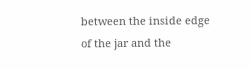between the inside edge of the jar and the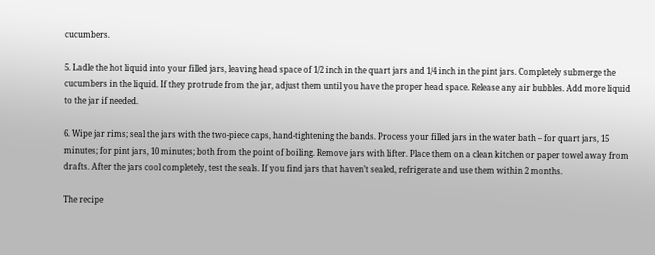cucumbers.

5. Ladle the hot liquid into your filled jars, leaving head space of 1/2 inch in the quart jars and 1/4 inch in the pint jars. Completely submerge the cucumbers in the liquid. If they protrude from the jar, adjust them until you have the proper head space. Release any air bubbles. Add more liquid to the jar if needed.

6. Wipe jar rims; seal the jars with the two-piece caps, hand-tightening the bands. Process your filled jars in the water bath – for quart jars, 15 minutes; for pint jars, 10 minutes; both from the point of boiling. Remove jars with lifter. Place them on a clean kitchen or paper towel away from drafts. After the jars cool completely, test the seals. If you find jars that haven’t sealed, refrigerate and use them within 2 months.

The recipe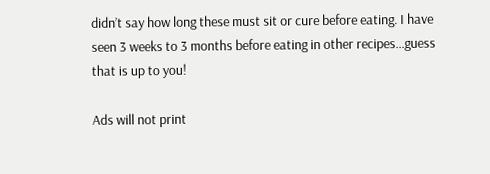didn’t say how long these must sit or cure before eating. I have seen 3 weeks to 3 months before eating in other recipes…guess that is up to you!

Ads will not print